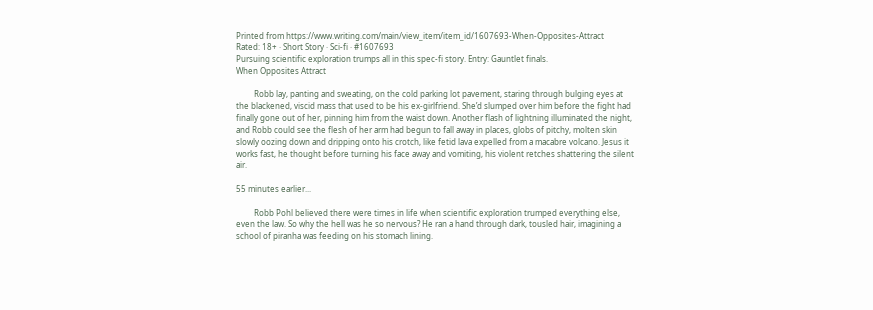Printed from https://www.writing.com/main/view_item/item_id/1607693-When-Opposites-Attract
Rated: 18+ · Short Story · Sci-fi · #1607693
Pursuing scientific exploration trumps all in this spec-fi story. Entry: Gauntlet finals.
When Opposites Attract

         Robb lay, panting and sweating, on the cold parking lot pavement, staring through bulging eyes at the blackened, viscid mass that used to be his ex-girlfriend. She’d slumped over him before the fight had finally gone out of her, pinning him from the waist down. Another flash of lightning illuminated the night, and Robb could see the flesh of her arm had begun to fall away in places, globs of pitchy, molten skin slowly oozing down and dripping onto his crotch, like fetid lava expelled from a macabre volcano. Jesus it works fast, he thought before turning his face away and vomiting, his violent retches shattering the silent air.

55 minutes earlier...

         Robb Pohl believed there were times in life when scientific exploration trumped everything else, even the law. So why the hell was he so nervous? He ran a hand through dark, tousled hair, imagining a school of piranha was feeding on his stomach lining.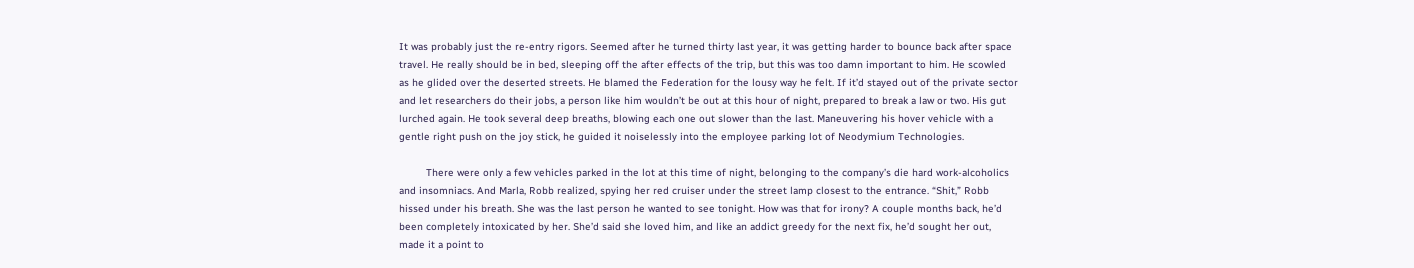It was probably just the re-entry rigors. Seemed after he turned thirty last year, it was getting harder to bounce back after space travel. He really should be in bed, sleeping off the after effects of the trip, but this was too damn important to him. He scowled as he glided over the deserted streets. He blamed the Federation for the lousy way he felt. If it’d stayed out of the private sector and let researchers do their jobs, a person like him wouldn’t be out at this hour of night, prepared to break a law or two. His gut lurched again. He took several deep breaths, blowing each one out slower than the last. Maneuvering his hover vehicle with a gentle right push on the joy stick, he guided it noiselessly into the employee parking lot of Neodymium Technologies.

         There were only a few vehicles parked in the lot at this time of night, belonging to the company’s die hard work-alcoholics and insomniacs. And Marla, Robb realized, spying her red cruiser under the street lamp closest to the entrance. “Shit,” Robb hissed under his breath. She was the last person he wanted to see tonight. How was that for irony? A couple months back, he’d been completely intoxicated by her. She’d said she loved him, and like an addict greedy for the next fix, he’d sought her out, made it a point to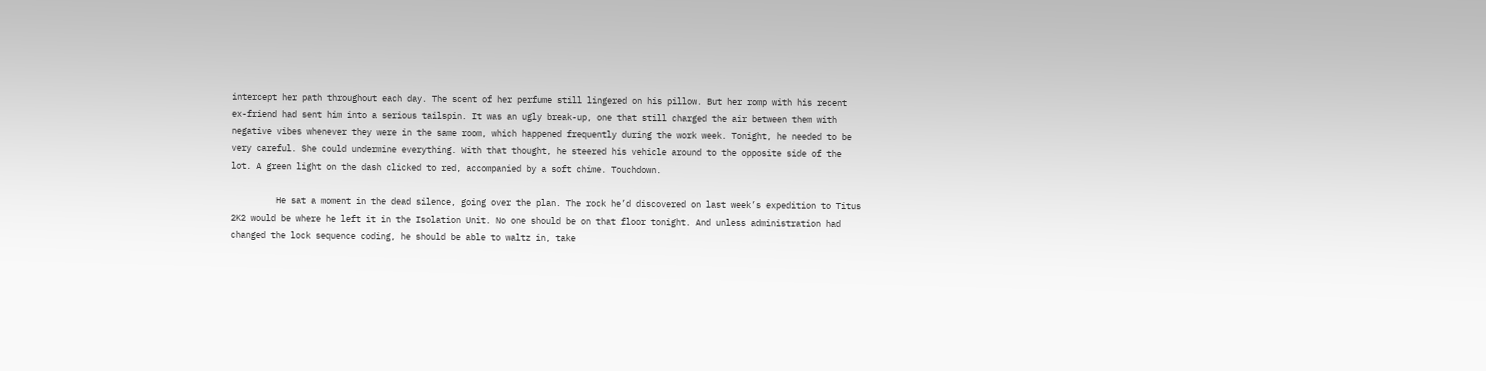intercept her path throughout each day. The scent of her perfume still lingered on his pillow. But her romp with his recent ex-friend had sent him into a serious tailspin. It was an ugly break-up, one that still charged the air between them with negative vibes whenever they were in the same room, which happened frequently during the work week. Tonight, he needed to be very careful. She could undermine everything. With that thought, he steered his vehicle around to the opposite side of the lot. A green light on the dash clicked to red, accompanied by a soft chime. Touchdown.

         He sat a moment in the dead silence, going over the plan. The rock he’d discovered on last week’s expedition to Titus 2K2 would be where he left it in the Isolation Unit. No one should be on that floor tonight. And unless administration had changed the lock sequence coding, he should be able to waltz in, take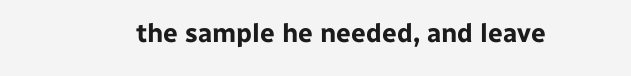the sample he needed, and leave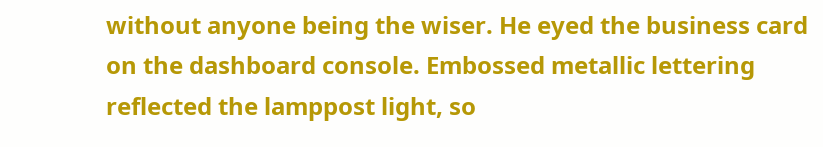without anyone being the wiser. He eyed the business card on the dashboard console. Embossed metallic lettering reflected the lamppost light, so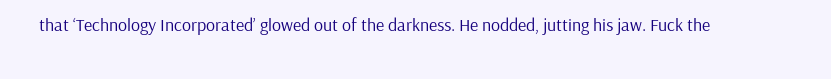that ‘Technology Incorporated’ glowed out of the darkness. He nodded, jutting his jaw. Fuck the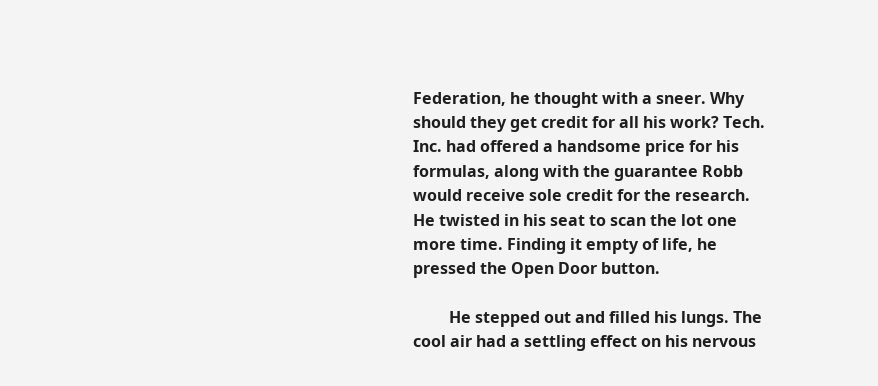Federation, he thought with a sneer. Why should they get credit for all his work? Tech. Inc. had offered a handsome price for his formulas, along with the guarantee Robb would receive sole credit for the research. He twisted in his seat to scan the lot one more time. Finding it empty of life, he pressed the Open Door button.

         He stepped out and filled his lungs. The cool air had a settling effect on his nervous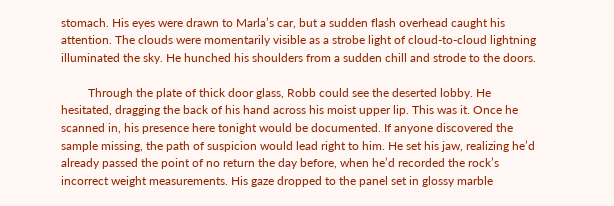stomach. His eyes were drawn to Marla’s car, but a sudden flash overhead caught his attention. The clouds were momentarily visible as a strobe light of cloud-to-cloud lightning illuminated the sky. He hunched his shoulders from a sudden chill and strode to the doors.

         Through the plate of thick door glass, Robb could see the deserted lobby. He hesitated, dragging the back of his hand across his moist upper lip. This was it. Once he scanned in, his presence here tonight would be documented. If anyone discovered the sample missing, the path of suspicion would lead right to him. He set his jaw, realizing he’d already passed the point of no return the day before, when he’d recorded the rock’s incorrect weight measurements. His gaze dropped to the panel set in glossy marble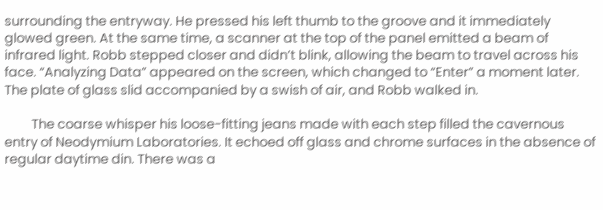surrounding the entryway. He pressed his left thumb to the groove and it immediately glowed green. At the same time, a scanner at the top of the panel emitted a beam of infrared light. Robb stepped closer and didn’t blink, allowing the beam to travel across his face. “Analyzing Data” appeared on the screen, which changed to “Enter” a moment later. The plate of glass slid accompanied by a swish of air, and Robb walked in.

         The coarse whisper his loose-fitting jeans made with each step filled the cavernous entry of Neodymium Laboratories. It echoed off glass and chrome surfaces in the absence of regular daytime din. There was a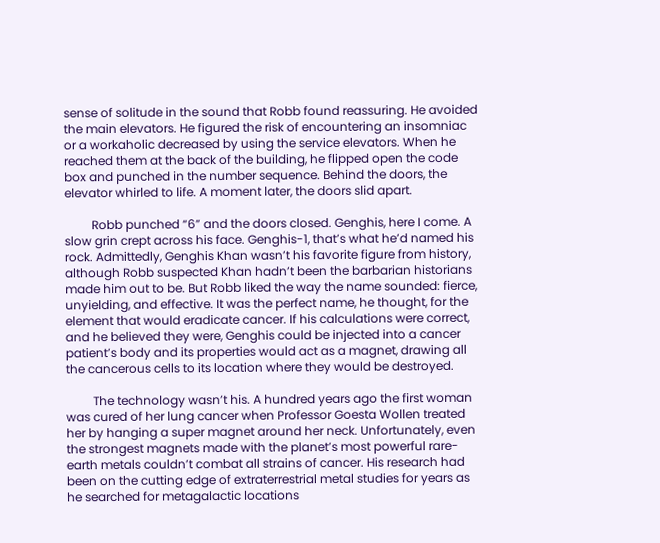sense of solitude in the sound that Robb found reassuring. He avoided the main elevators. He figured the risk of encountering an insomniac or a workaholic decreased by using the service elevators. When he reached them at the back of the building, he flipped open the code box and punched in the number sequence. Behind the doors, the elevator whirled to life. A moment later, the doors slid apart.

         Robb punched “6” and the doors closed. Genghis, here I come. A slow grin crept across his face. Genghis-1, that’s what he’d named his rock. Admittedly, Genghis Khan wasn’t his favorite figure from history, although Robb suspected Khan hadn’t been the barbarian historians made him out to be. But Robb liked the way the name sounded: fierce, unyielding, and effective. It was the perfect name, he thought, for the element that would eradicate cancer. If his calculations were correct, and he believed they were, Genghis could be injected into a cancer patient’s body and its properties would act as a magnet, drawing all the cancerous cells to its location where they would be destroyed.

         The technology wasn’t his. A hundred years ago the first woman was cured of her lung cancer when Professor Goesta Wollen treated her by hanging a super magnet around her neck. Unfortunately, even the strongest magnets made with the planet’s most powerful rare-earth metals couldn’t combat all strains of cancer. His research had been on the cutting edge of extraterrestrial metal studies for years as he searched for metagalactic locations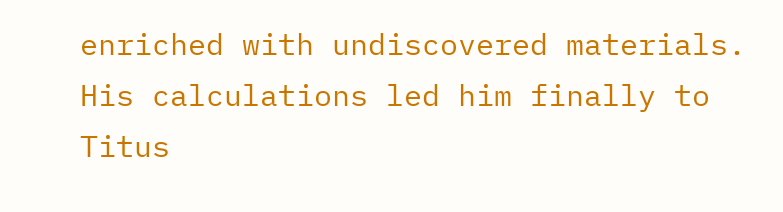enriched with undiscovered materials. His calculations led him finally to Titus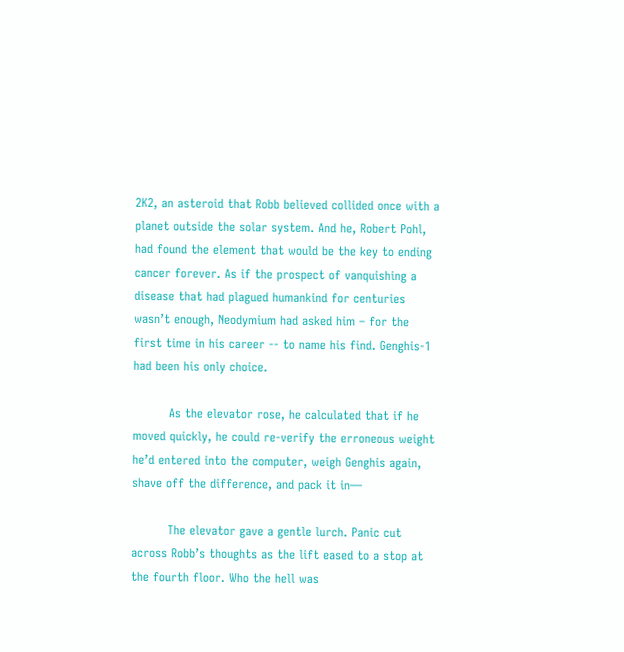2K2, an asteroid that Robb believed collided once with a planet outside the solar system. And he, Robert Pohl, had found the element that would be the key to ending cancer forever. As if the prospect of vanquishing a disease that had plagued humankind for centuries wasn’t enough, Neodymium had asked him – for the first time in his career -- to name his find. Genghis-1 had been his only choice.

         As the elevator rose, he calculated that if he moved quickly, he could re-verify the erroneous weight he’d entered into the computer, weigh Genghis again, shave off the difference, and pack it in—

         The elevator gave a gentle lurch. Panic cut across Robb’s thoughts as the lift eased to a stop at the fourth floor. Who the hell was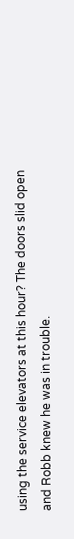using the service elevators at this hour? The doors slid open and Robb knew he was in trouble.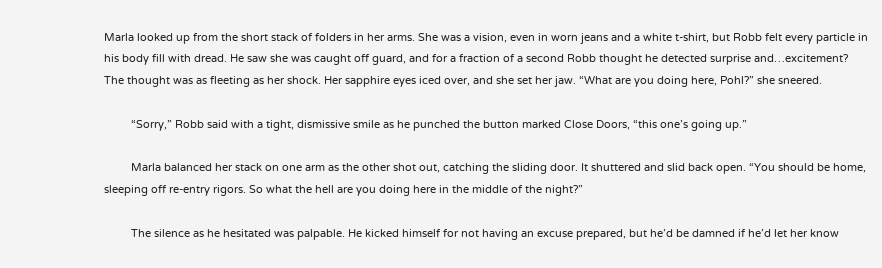Marla looked up from the short stack of folders in her arms. She was a vision, even in worn jeans and a white t-shirt, but Robb felt every particle in his body fill with dread. He saw she was caught off guard, and for a fraction of a second Robb thought he detected surprise and…excitement? The thought was as fleeting as her shock. Her sapphire eyes iced over, and she set her jaw. “What are you doing here, Pohl?” she sneered.

         “Sorry,” Robb said with a tight, dismissive smile as he punched the button marked Close Doors, “this one’s going up.”

         Marla balanced her stack on one arm as the other shot out, catching the sliding door. It shuttered and slid back open. “You should be home, sleeping off re-entry rigors. So what the hell are you doing here in the middle of the night?”

         The silence as he hesitated was palpable. He kicked himself for not having an excuse prepared, but he’d be damned if he’d let her know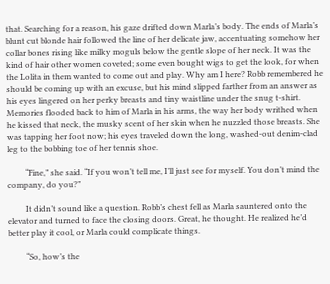that. Searching for a reason, his gaze drifted down Marla’s body. The ends of Marla’s blunt cut blonde hair followed the line of her delicate jaw, accentuating somehow her collar bones rising like milky moguls below the gentle slope of her neck. It was the kind of hair other women coveted; some even bought wigs to get the look, for when the Lolita in them wanted to come out and play. Why am I here? Robb remembered he should be coming up with an excuse, but his mind slipped farther from an answer as his eyes lingered on her perky breasts and tiny waistline under the snug t-shirt. Memories flooded back to him of Marla in his arms, the way her body writhed when he kissed that neck, the musky scent of her skin when he nuzzled those breasts. She was tapping her foot now; his eyes traveled down the long, washed-out denim-clad leg to the bobbing toe of her tennis shoe.

         “Fine,” she said. “If you won’t tell me, I’ll just see for myself. You don’t mind the company, do you?”

         It didn’t sound like a question. Robb’s chest fell as Marla sauntered onto the elevator and turned to face the closing doors. Great, he thought. He realized he’d better play it cool, or Marla could complicate things.

         “So, how’s the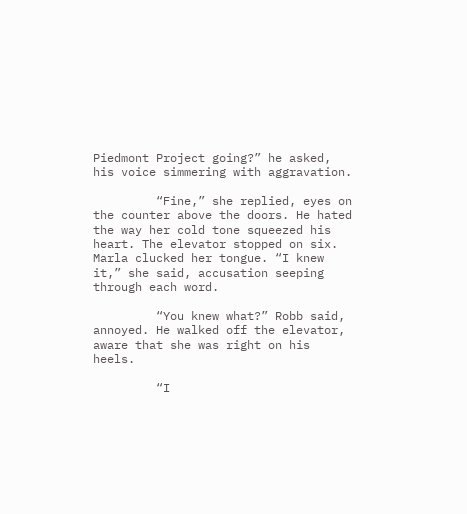Piedmont Project going?” he asked, his voice simmering with aggravation.

         “Fine,” she replied, eyes on the counter above the doors. He hated the way her cold tone squeezed his heart. The elevator stopped on six. Marla clucked her tongue. “I knew it,” she said, accusation seeping through each word.

         “You knew what?” Robb said, annoyed. He walked off the elevator, aware that she was right on his heels.

         “I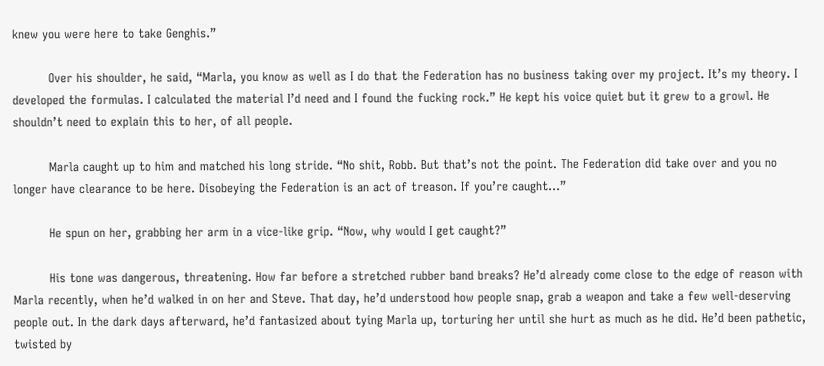knew you were here to take Genghis.”

         Over his shoulder, he said, “Marla, you know as well as I do that the Federation has no business taking over my project. It’s my theory. I developed the formulas. I calculated the material I’d need and I found the fucking rock.” He kept his voice quiet but it grew to a growl. He shouldn’t need to explain this to her, of all people.

         Marla caught up to him and matched his long stride. “No shit, Robb. But that’s not the point. The Federation did take over and you no longer have clearance to be here. Disobeying the Federation is an act of treason. If you’re caught…”

         He spun on her, grabbing her arm in a vice-like grip. “Now, why would I get caught?”

         His tone was dangerous, threatening. How far before a stretched rubber band breaks? He’d already come close to the edge of reason with Marla recently, when he’d walked in on her and Steve. That day, he’d understood how people snap, grab a weapon and take a few well-deserving people out. In the dark days afterward, he’d fantasized about tying Marla up, torturing her until she hurt as much as he did. He’d been pathetic, twisted by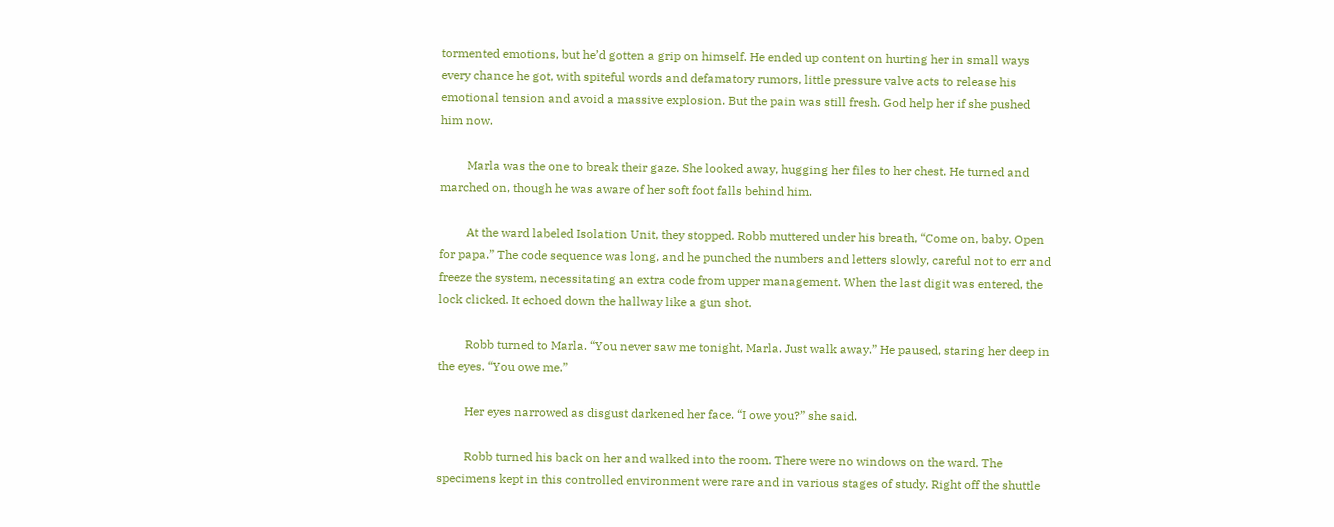tormented emotions, but he’d gotten a grip on himself. He ended up content on hurting her in small ways every chance he got, with spiteful words and defamatory rumors, little pressure valve acts to release his emotional tension and avoid a massive explosion. But the pain was still fresh. God help her if she pushed him now.

         Marla was the one to break their gaze. She looked away, hugging her files to her chest. He turned and marched on, though he was aware of her soft foot falls behind him.

         At the ward labeled Isolation Unit, they stopped. Robb muttered under his breath, “Come on, baby. Open for papa.” The code sequence was long, and he punched the numbers and letters slowly, careful not to err and freeze the system, necessitating an extra code from upper management. When the last digit was entered, the lock clicked. It echoed down the hallway like a gun shot.

         Robb turned to Marla. “You never saw me tonight, Marla. Just walk away.” He paused, staring her deep in the eyes. “You owe me.”

         Her eyes narrowed as disgust darkened her face. “I owe you?” she said.

         Robb turned his back on her and walked into the room. There were no windows on the ward. The specimens kept in this controlled environment were rare and in various stages of study. Right off the shuttle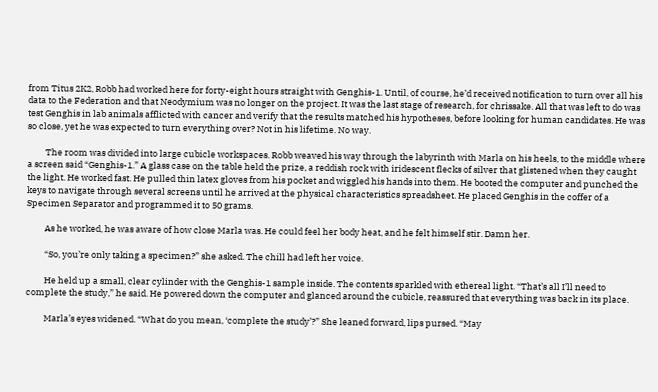from Titus 2K2, Robb had worked here for forty-eight hours straight with Genghis-1. Until, of course, he’d received notification to turn over all his data to the Federation and that Neodymium was no longer on the project. It was the last stage of research, for chrissake. All that was left to do was test Genghis in lab animals afflicted with cancer and verify that the results matched his hypotheses, before looking for human candidates. He was so close, yet he was expected to turn everything over? Not in his lifetime. No way.

         The room was divided into large cubicle workspaces. Robb weaved his way through the labyrinth with Marla on his heels, to the middle where a screen said “Genghis-1.” A glass case on the table held the prize, a reddish rock with iridescent flecks of silver that glistened when they caught the light. He worked fast. He pulled thin latex gloves from his pocket and wiggled his hands into them. He booted the computer and punched the keys to navigate through several screens until he arrived at the physical characteristics spreadsheet. He placed Genghis in the coffer of a Specimen Separator and programmed it to 50 grams.

         As he worked, he was aware of how close Marla was. He could feel her body heat, and he felt himself stir. Damn her.

         “So, you’re only taking a specimen?” she asked. The chill had left her voice.

         He held up a small, clear cylinder with the Genghis-1 sample inside. The contents sparkled with ethereal light. “That’s all I’ll need to complete the study,” he said. He powered down the computer and glanced around the cubicle, reassured that everything was back in its place.

         Marla’s eyes widened. “What do you mean, ‘complete the study’?” She leaned forward, lips pursed. “May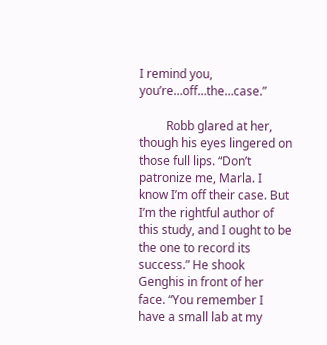I remind you, you’re…off…the…case.”

         Robb glared at her, though his eyes lingered on those full lips. “Don’t patronize me, Marla. I know I’m off their case. But I’m the rightful author of this study, and I ought to be the one to record its success.” He shook Genghis in front of her face. “You remember I have a small lab at my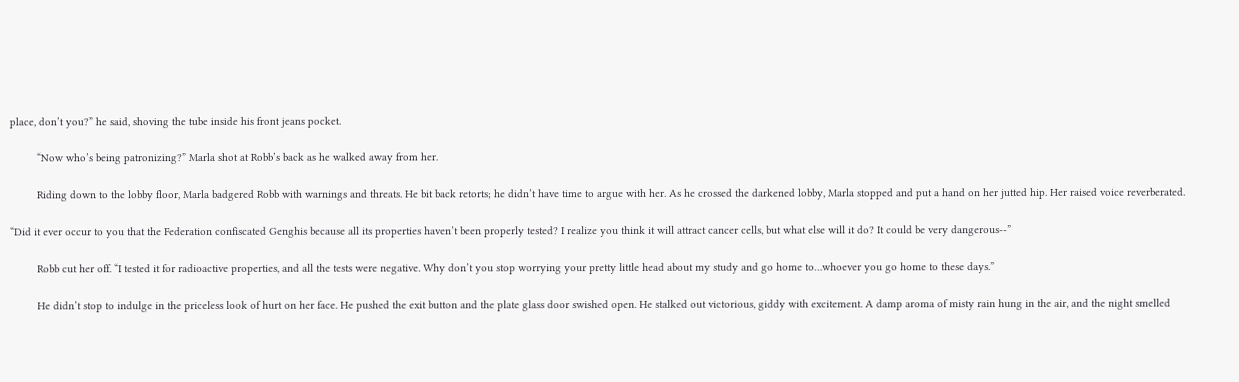place, don’t you?” he said, shoving the tube inside his front jeans pocket.

         “Now who’s being patronizing?” Marla shot at Robb’s back as he walked away from her.

         Riding down to the lobby floor, Marla badgered Robb with warnings and threats. He bit back retorts; he didn’t have time to argue with her. As he crossed the darkened lobby, Marla stopped and put a hand on her jutted hip. Her raised voice reverberated.

“Did it ever occur to you that the Federation confiscated Genghis because all its properties haven’t been properly tested? I realize you think it will attract cancer cells, but what else will it do? It could be very dangerous--”

         Robb cut her off. “I tested it for radioactive properties, and all the tests were negative. Why don’t you stop worrying your pretty little head about my study and go home to…whoever you go home to these days.”

         He didn’t stop to indulge in the priceless look of hurt on her face. He pushed the exit button and the plate glass door swished open. He stalked out victorious, giddy with excitement. A damp aroma of misty rain hung in the air, and the night smelled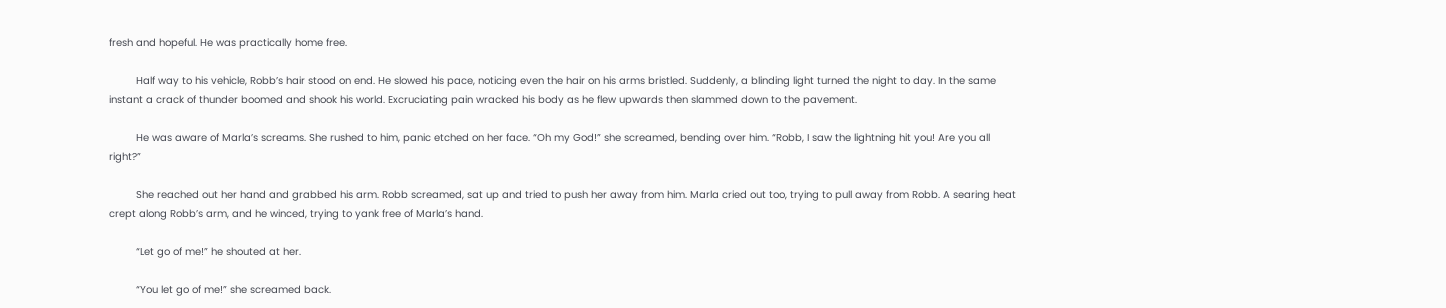fresh and hopeful. He was practically home free.

         Half way to his vehicle, Robb’s hair stood on end. He slowed his pace, noticing even the hair on his arms bristled. Suddenly, a blinding light turned the night to day. In the same instant a crack of thunder boomed and shook his world. Excruciating pain wracked his body as he flew upwards then slammed down to the pavement.

         He was aware of Marla’s screams. She rushed to him, panic etched on her face. “Oh my God!” she screamed, bending over him. “Robb, I saw the lightning hit you! Are you all right?”

         She reached out her hand and grabbed his arm. Robb screamed, sat up and tried to push her away from him. Marla cried out too, trying to pull away from Robb. A searing heat crept along Robb’s arm, and he winced, trying to yank free of Marla’s hand.

         “Let go of me!” he shouted at her.

         “You let go of me!” she screamed back.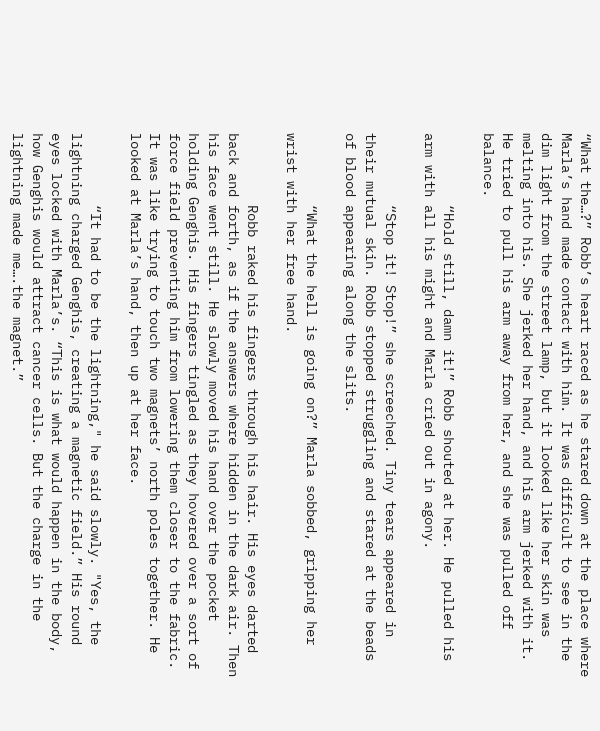“What the…?” Robb’s heart raced as he stared down at the place where Marla’s hand made contact with him. It was difficult to see in the dim light from the street lamp, but it looked like her skin was melting into his. She jerked her hand, and his arm jerked with it. He tried to pull his arm away from her, and she was pulled off balance.

         “Hold still, damn it!” Robb shouted at her. He pulled his arm with all his might and Marla cried out in agony.

         “Stop it! Stop!” she screeched. Tiny tears appeared in their mutual skin. Robb stopped struggling and stared at the beads of blood appearing along the slits.

         “What the hell is going on?” Marla sobbed, gripping her wrist with her free hand.

         Robb raked his fingers through his hair. His eyes darted back and forth, as if the answers where hidden in the dark air. Then his face went still. He slowly moved his hand over the pocket holding Genghis. His fingers tingled as they hovered over a sort of force field preventing him from lowering them closer to the fabric. It was like trying to touch two magnets’ north poles together. He looked at Marla’s hand, then up at her face.

         “It had to be the lightning," he said slowly. "Yes, the lightning charged Genghis, creating a magnetic field.” His round eyes locked with Marla’s. “This is what would happen in the body, how Genghis would attract cancer cells. But the charge in the lightning made me….the magnet.”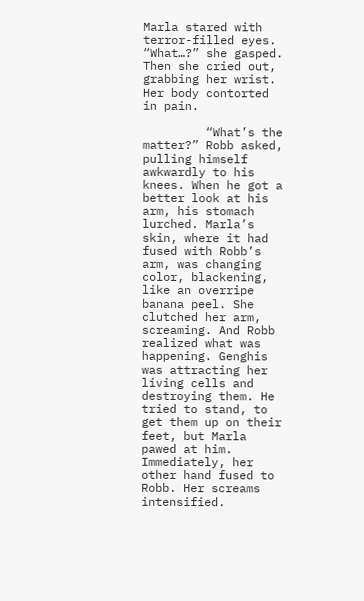Marla stared with terror-filled eyes. “What…?” she gasped. Then she cried out, grabbing her wrist. Her body contorted in pain.

         “What’s the matter?” Robb asked, pulling himself awkwardly to his knees. When he got a better look at his arm, his stomach lurched. Marla’s skin, where it had fused with Robb’s arm, was changing color, blackening, like an overripe banana peel. She clutched her arm, screaming. And Robb realized what was happening. Genghis was attracting her living cells and destroying them. He tried to stand, to get them up on their feet, but Marla pawed at him. Immediately, her other hand fused to Robb. Her screams intensified.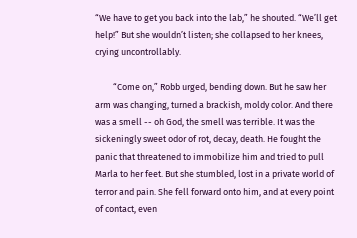“We have to get you back into the lab,” he shouted. “We’ll get help!” But she wouldn’t listen; she collapsed to her knees, crying uncontrollably.

         “Come on,” Robb urged, bending down. But he saw her arm was changing, turned a brackish, moldy color. And there was a smell -- oh God, the smell was terrible. It was the sickeningly sweet odor of rot, decay, death. He fought the panic that threatened to immobilize him and tried to pull Marla to her feet. But she stumbled, lost in a private world of terror and pain. She fell forward onto him, and at every point of contact, even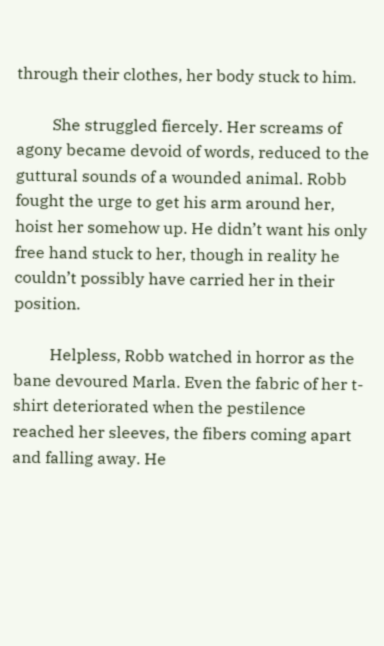through their clothes, her body stuck to him.

         She struggled fiercely. Her screams of agony became devoid of words, reduced to the guttural sounds of a wounded animal. Robb fought the urge to get his arm around her, hoist her somehow up. He didn’t want his only free hand stuck to her, though in reality he couldn’t possibly have carried her in their position.

         Helpless, Robb watched in horror as the bane devoured Marla. Even the fabric of her t-shirt deteriorated when the pestilence reached her sleeves, the fibers coming apart and falling away. He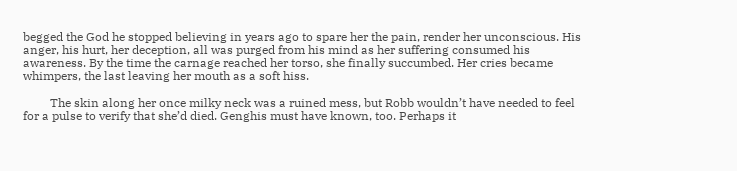begged the God he stopped believing in years ago to spare her the pain, render her unconscious. His anger, his hurt, her deception, all was purged from his mind as her suffering consumed his awareness. By the time the carnage reached her torso, she finally succumbed. Her cries became whimpers, the last leaving her mouth as a soft hiss.

         The skin along her once milky neck was a ruined mess, but Robb wouldn’t have needed to feel for a pulse to verify that she’d died. Genghis must have known, too. Perhaps it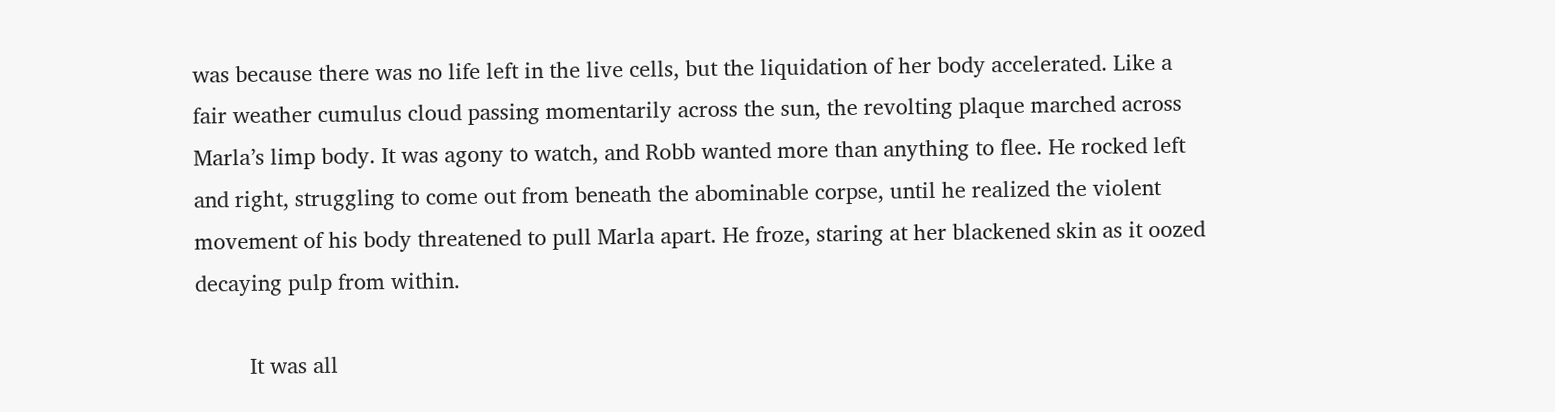was because there was no life left in the live cells, but the liquidation of her body accelerated. Like a fair weather cumulus cloud passing momentarily across the sun, the revolting plaque marched across Marla’s limp body. It was agony to watch, and Robb wanted more than anything to flee. He rocked left and right, struggling to come out from beneath the abominable corpse, until he realized the violent movement of his body threatened to pull Marla apart. He froze, staring at her blackened skin as it oozed decaying pulp from within.

         It was all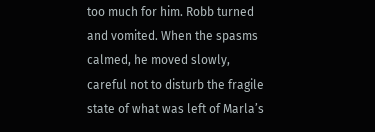too much for him. Robb turned and vomited. When the spasms calmed, he moved slowly, careful not to disturb the fragile state of what was left of Marla’s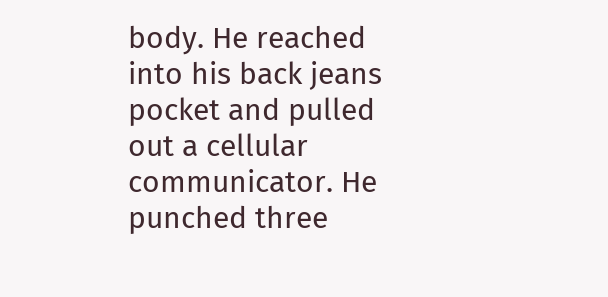body. He reached into his back jeans pocket and pulled out a cellular communicator. He punched three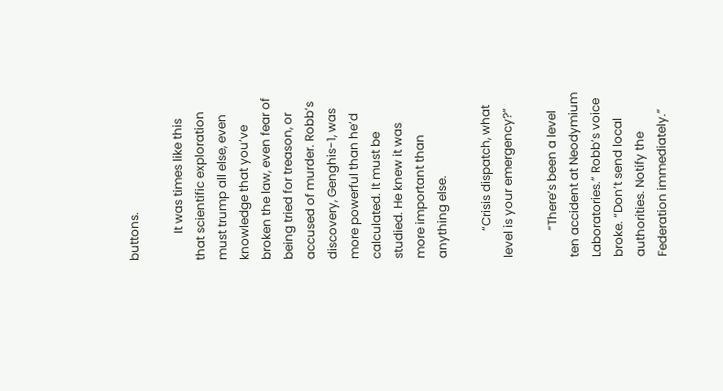buttons.

         It was times like this that scientific exploration must trump all else, even knowledge that you’ve broken the law, even fear of being tried for treason, or accused of murder. Robb’s discovery, Genghis-1, was more powerful than he’d calculated. It must be studied. He knew it was more important than anything else.

         “Crisis dispatch, what level is your emergency?”

         “There’s been a level ten accident at Neodymium Laboratories.” Robb’s voice broke. “Don’t send local authorities. Notify the Federation immediately.”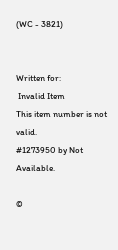(WC - 3821)


Written for:
 Invalid Item
This item number is not valid.
#1273950 by Not Available.

©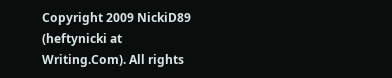Copyright 2009 NickiD89 (heftynicki at Writing.Com). All rights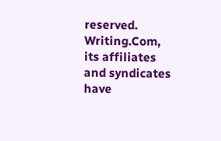reserved.
Writing.Com, its affiliates and syndicates have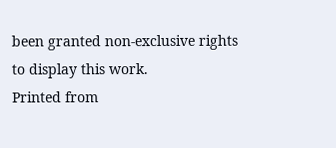been granted non-exclusive rights to display this work.
Printed from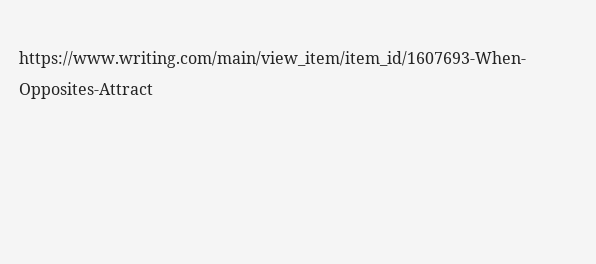https://www.writing.com/main/view_item/item_id/1607693-When-Opposites-Attract